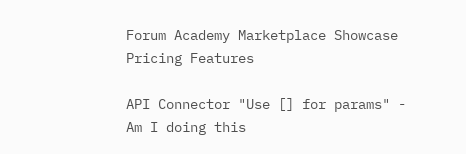Forum Academy Marketplace Showcase Pricing Features

API Connector "Use [] for params" - Am I doing this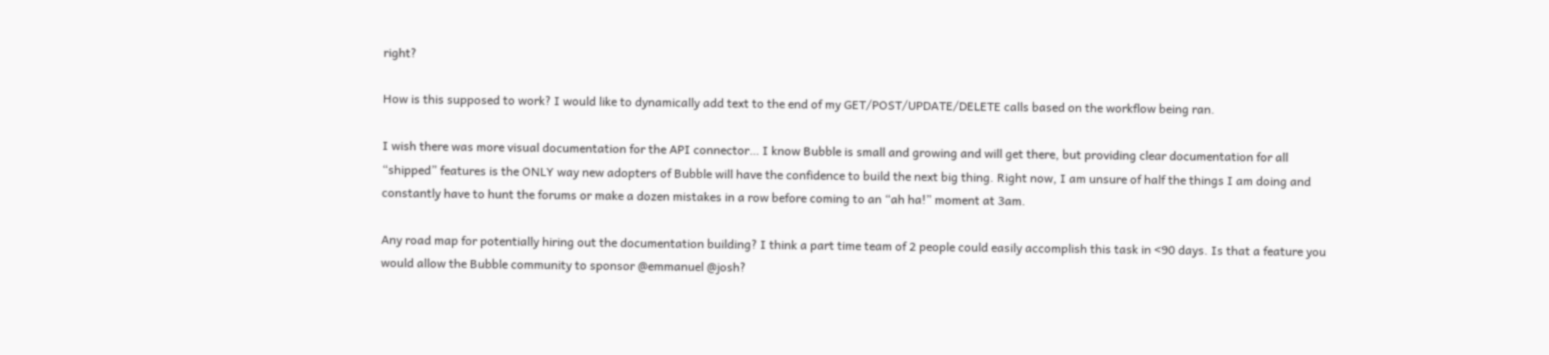right?

How is this supposed to work? I would like to dynamically add text to the end of my GET/POST/UPDATE/DELETE calls based on the workflow being ran.

I wish there was more visual documentation for the API connector… I know Bubble is small and growing and will get there, but providing clear documentation for all “shipped” features is the ONLY way new adopters of Bubble will have the confidence to build the next big thing. Right now, I am unsure of half the things I am doing and constantly have to hunt the forums or make a dozen mistakes in a row before coming to an “ah ha!” moment at 3am.

Any road map for potentially hiring out the documentation building? I think a part time team of 2 people could easily accomplish this task in <90 days. Is that a feature you would allow the Bubble community to sponsor @emmanuel @josh?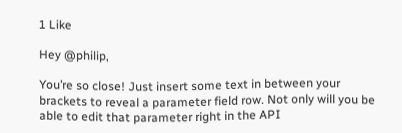1 Like

Hey @philip,

You’re so close! Just insert some text in between your brackets to reveal a parameter field row. Not only will you be able to edit that parameter right in the API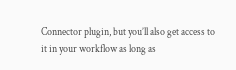Connector plugin, but you’ll also get access to it in your workflow as long as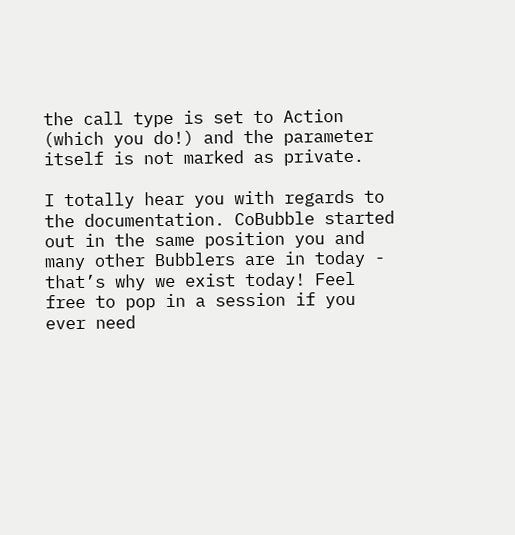the call type is set to Action (which you do!) and the parameter itself is not marked as private.

I totally hear you with regards to the documentation. CoBubble started out in the same position you and many other Bubblers are in today - that’s why we exist today! Feel free to pop in a session if you ever need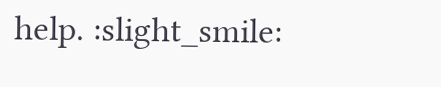help. :slight_smile: